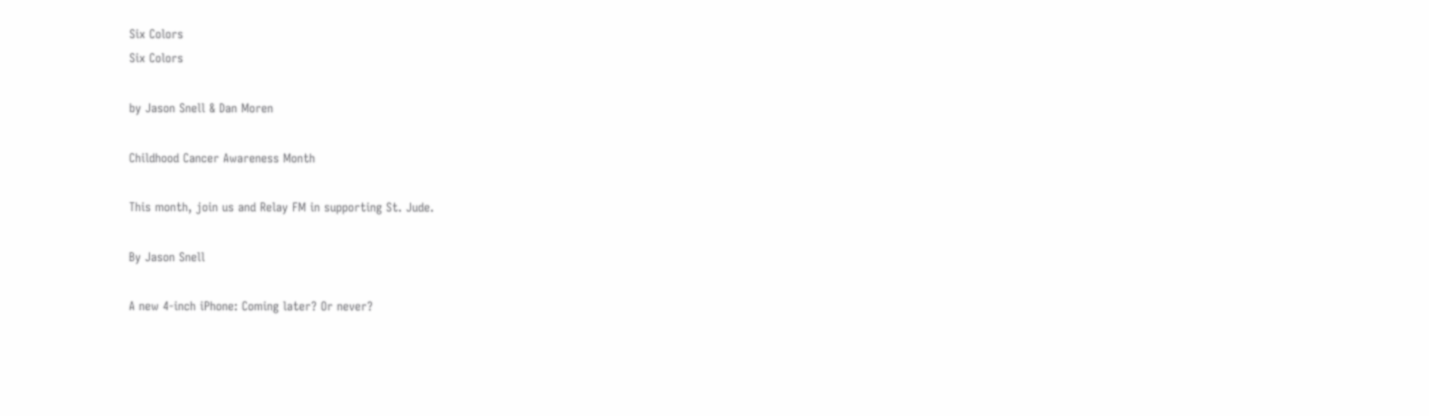Six Colors
Six Colors

by Jason Snell & Dan Moren

Childhood Cancer Awareness Month

This month, join us and Relay FM in supporting St. Jude.

By Jason Snell

A new 4-inch iPhone: Coming later? Or never?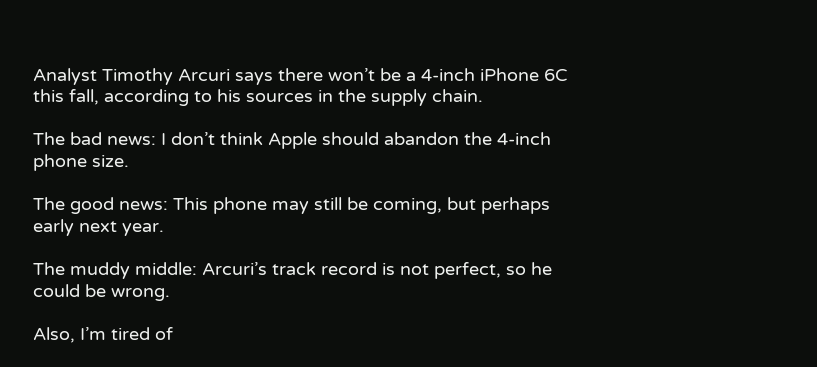Analyst Timothy Arcuri says there won’t be a 4-inch iPhone 6C this fall, according to his sources in the supply chain.

The bad news: I don’t think Apple should abandon the 4-inch phone size.

The good news: This phone may still be coming, but perhaps early next year.

The muddy middle: Arcuri’s track record is not perfect, so he could be wrong.

Also, I’m tired of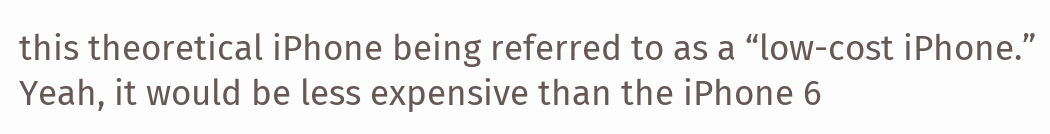this theoretical iPhone being referred to as a “low-cost iPhone.” Yeah, it would be less expensive than the iPhone 6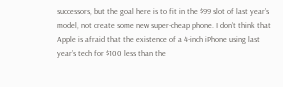successors, but the goal here is to fit in the $99 slot of last year’s model, not create some new super-cheap phone. I don’t think that Apple is afraid that the existence of a 4-inch iPhone using last year’s tech for $100 less than the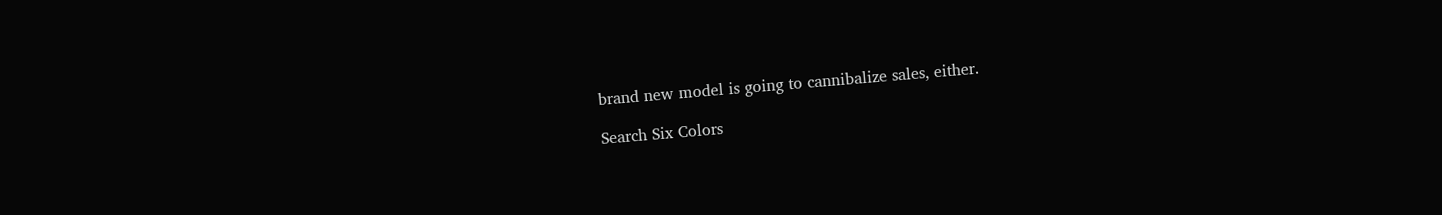brand new model is going to cannibalize sales, either.

Search Six Colors